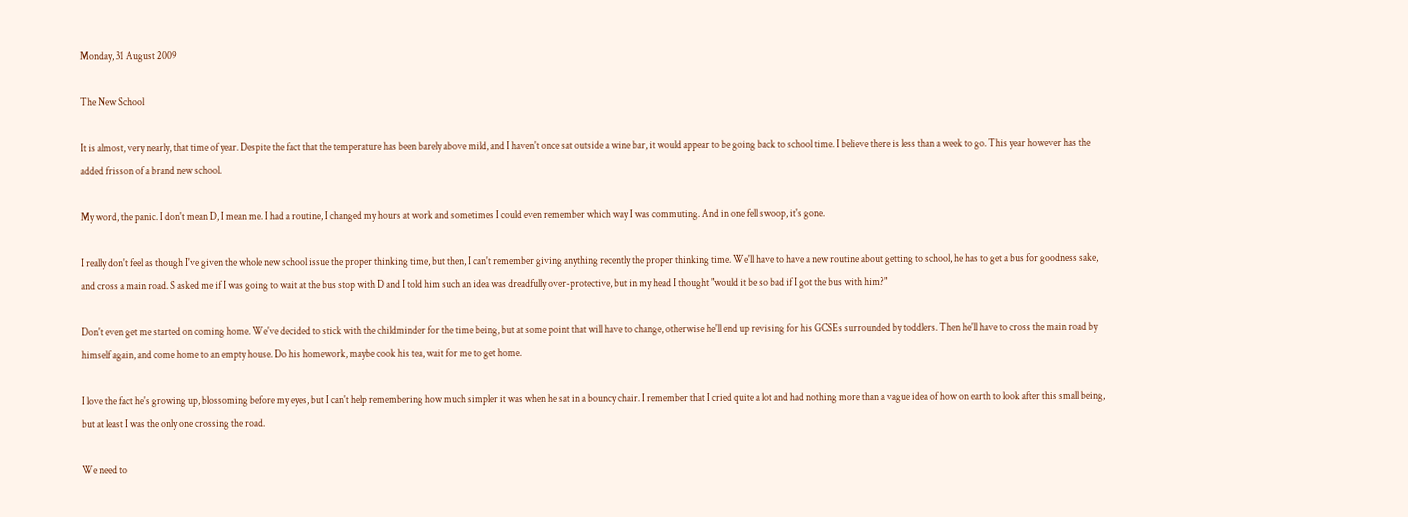Monday, 31 August 2009

The New School

It is almost, very nearly, that time of year. Despite the fact that the temperature has been barely above mild, and I haven't once sat outside a wine bar, it would appear to be going back to school time. I believe there is less than a week to go. This year however has the added frisson of a brand new school.

My word, the panic. I don't mean D, I mean me. I had a routine, I changed my hours at work and sometimes I could even remember which way I was commuting. And in one fell swoop, it's gone.

I really don't feel as though I've given the whole new school issue the proper thinking time, but then, I can't remember giving anything recently the proper thinking time. We'll have to have a new routine about getting to school, he has to get a bus for goodness sake, and cross a main road. S asked me if I was going to wait at the bus stop with D and I told him such an idea was dreadfully over-protective, but in my head I thought "would it be so bad if I got the bus with him?"

Don't even get me started on coming home. We've decided to stick with the childminder for the time being, but at some point that will have to change, otherwise he'll end up revising for his GCSEs surrounded by toddlers. Then he'll have to cross the main road by himself again, and come home to an empty house. Do his homework, maybe cook his tea, wait for me to get home.

I love the fact he's growing up, blossoming before my eyes, but I can't help remembering how much simpler it was when he sat in a bouncy chair. I remember that I cried quite a lot and had nothing more than a vague idea of how on earth to look after this small being, but at least I was the only one crossing the road.

We need to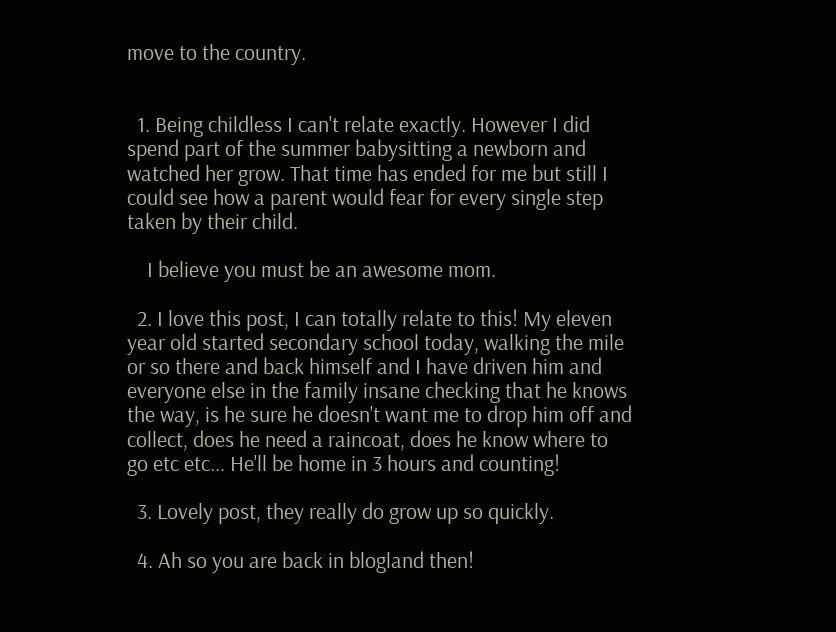move to the country.


  1. Being childless I can't relate exactly. However I did spend part of the summer babysitting a newborn and watched her grow. That time has ended for me but still I could see how a parent would fear for every single step taken by their child.

    I believe you must be an awesome mom.

  2. I love this post, I can totally relate to this! My eleven year old started secondary school today, walking the mile or so there and back himself and I have driven him and everyone else in the family insane checking that he knows the way, is he sure he doesn't want me to drop him off and collect, does he need a raincoat, does he know where to go etc etc... He'll be home in 3 hours and counting!

  3. Lovely post, they really do grow up so quickly.

  4. Ah so you are back in blogland then!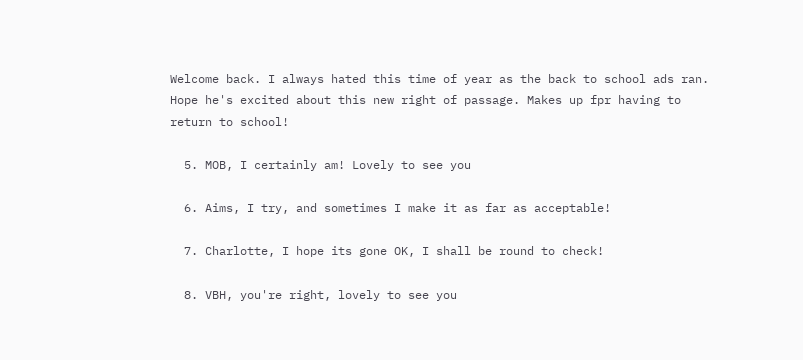Welcome back. I always hated this time of year as the back to school ads ran. Hope he's excited about this new right of passage. Makes up fpr having to return to school!

  5. MOB, I certainly am! Lovely to see you

  6. Aims, I try, and sometimes I make it as far as acceptable!

  7. Charlotte, I hope its gone OK, I shall be round to check!

  8. VBH, you're right, lovely to see you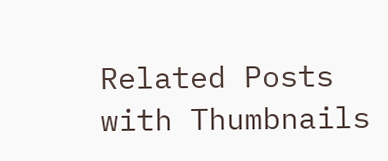Related Posts with Thumbnails